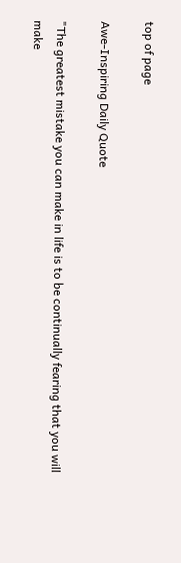top of page

Awe-Inspiring Daily Quote

"The greatest mistake you can make in life is to be continually fearing that you will make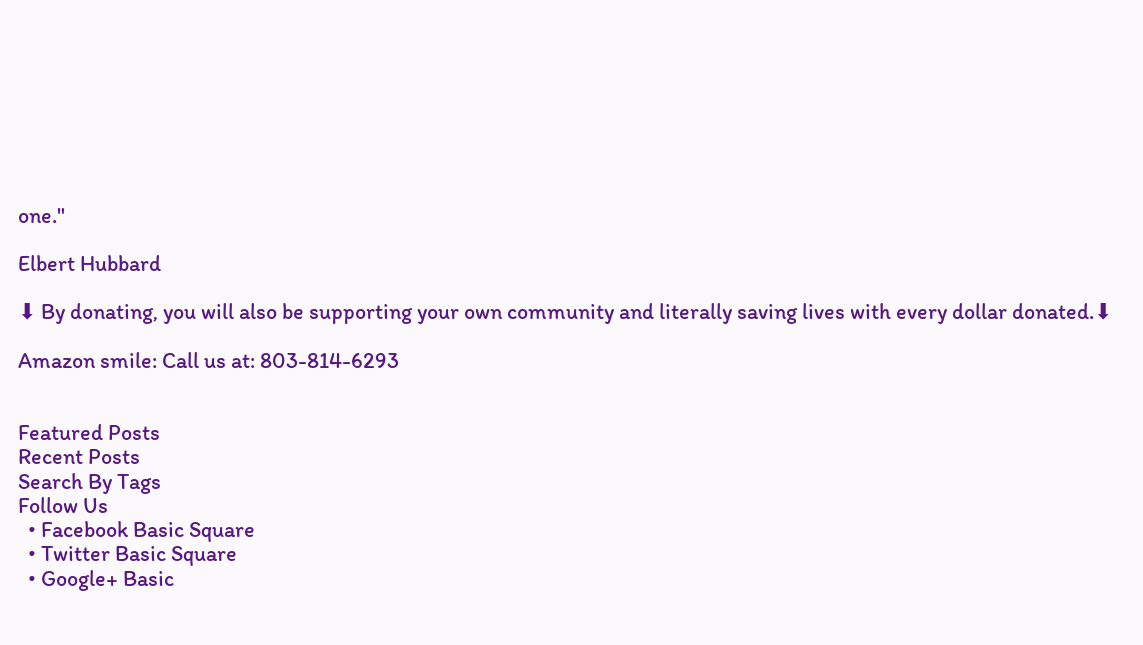one."

Elbert Hubbard

⬇ By donating, you will also be supporting your own community and literally saving lives with every dollar donated.⬇

Amazon smile: Call us at: 803-814-6293


Featured Posts
Recent Posts
Search By Tags
Follow Us
  • Facebook Basic Square
  • Twitter Basic Square
  • Google+ Basic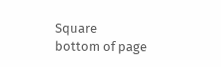Square
bottom of page